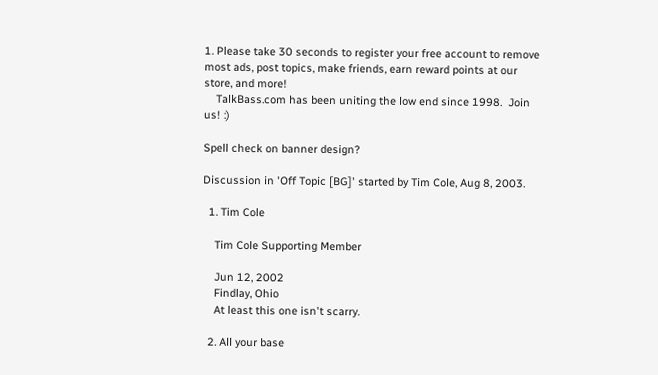1. Please take 30 seconds to register your free account to remove most ads, post topics, make friends, earn reward points at our store, and more!
    TalkBass.com has been uniting the low end since 1998.  Join us! :)

Spell check on banner design?

Discussion in 'Off Topic [BG]' started by Tim Cole, Aug 8, 2003.

  1. Tim Cole

    Tim Cole Supporting Member

    Jun 12, 2002
    Findlay, Ohio
    At least this one isn't scarry.

  2. All your base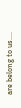are belong to us....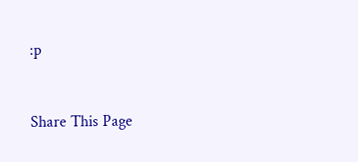:p



Share This Page